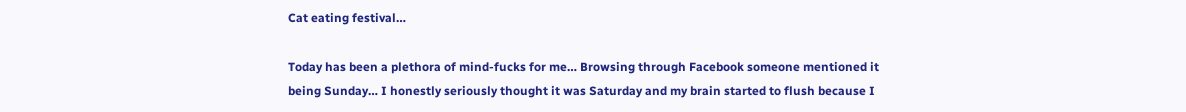Cat eating festival…

Today has been a plethora of mind-fucks for me… Browsing through Facebook someone mentioned it being Sunday… I honestly seriously thought it was Saturday and my brain started to flush because I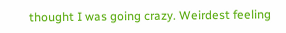thought I was going crazy. Weirdest feeling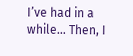I’ve had in a while… Then, I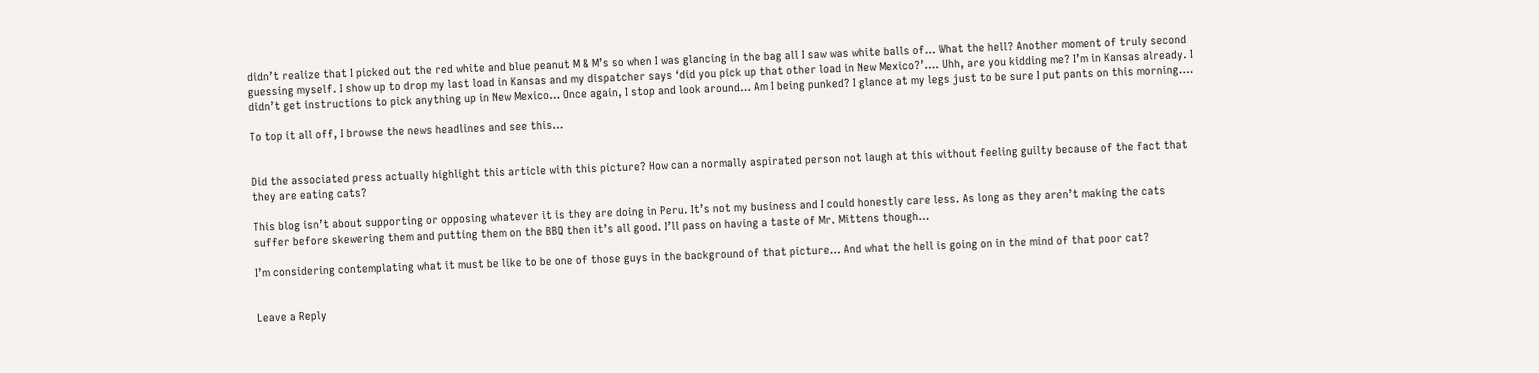didn’t realize that I picked out the red white and blue peanut M & M’s so when I was glancing in the bag all I saw was white balls of… What the hell? Another moment of truly second guessing myself. I show up to drop my last load in Kansas and my dispatcher says ‘did you pick up that other load in New Mexico?’…. Uhh, are you kidding me? I’m in Kansas already. I didn’t get instructions to pick anything up in New Mexico… Once again, I stop and look around… Am I being punked? I glance at my legs just to be sure I put pants on this morning….

To top it all off, I browse the news headlines and see this…


Did the associated press actually highlight this article with this picture? How can a normally aspirated person not laugh at this without feeling guilty because of the fact that they are eating cats?

This blog isn’t about supporting or opposing whatever it is they are doing in Peru. It’s not my business and I could honestly care less. As long as they aren’t making the cats suffer before skewering them and putting them on the BBQ then it’s all good. I’ll pass on having a taste of Mr. Mittens though…

I’m considering contemplating what it must be like to be one of those guys in the background of that picture… And what the hell is going on in the mind of that poor cat?


Leave a Reply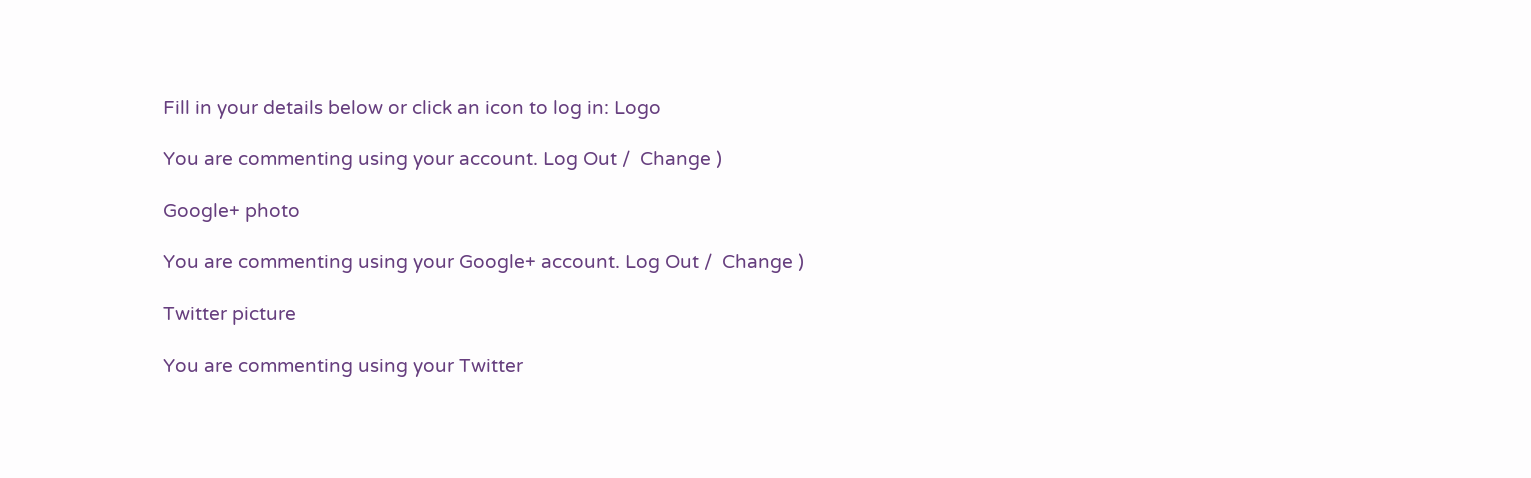Fill in your details below or click an icon to log in: Logo

You are commenting using your account. Log Out /  Change )

Google+ photo

You are commenting using your Google+ account. Log Out /  Change )

Twitter picture

You are commenting using your Twitter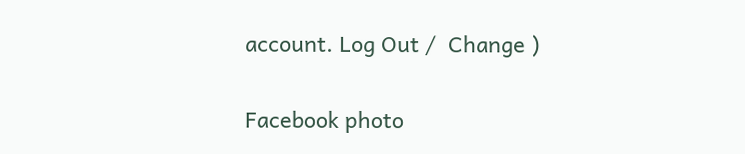account. Log Out /  Change )

Facebook photo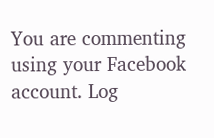You are commenting using your Facebook account. Log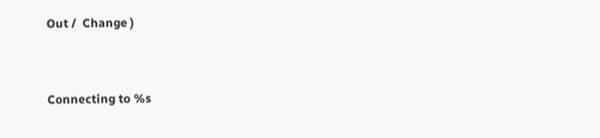Out /  Change )


Connecting to %s